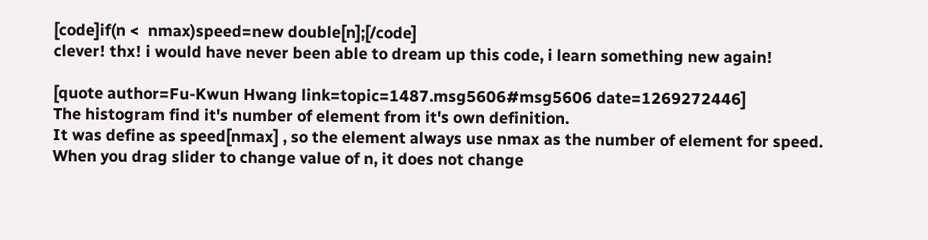[code]if(n <  nmax)speed=new double[n];[/code]
clever! thx! i would have never been able to dream up this code, i learn something new again!

[quote author=Fu-Kwun Hwang link=topic=1487.msg5606#msg5606 date=1269272446]
The histogram find it's number of element from it's own definition.
It was define as speed[nmax] , so the element always use nmax as the number of element for speed.
When you drag slider to change value of n, it does not change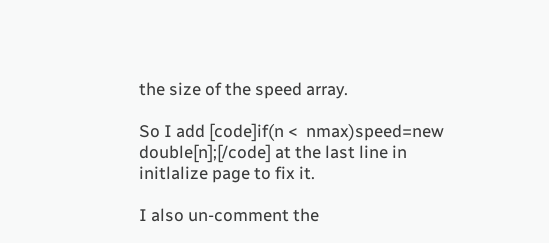the size of the speed array.

So I add [code]if(n <  nmax)speed=new double[n];[/code] at the last line in initlalize page to fix it.

I also un-comment the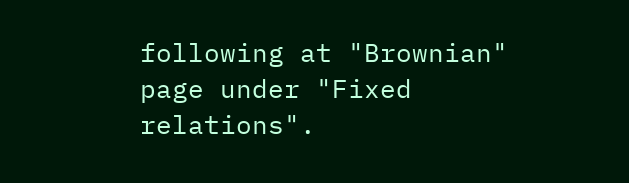following at "Brownian" page under "Fixed relations".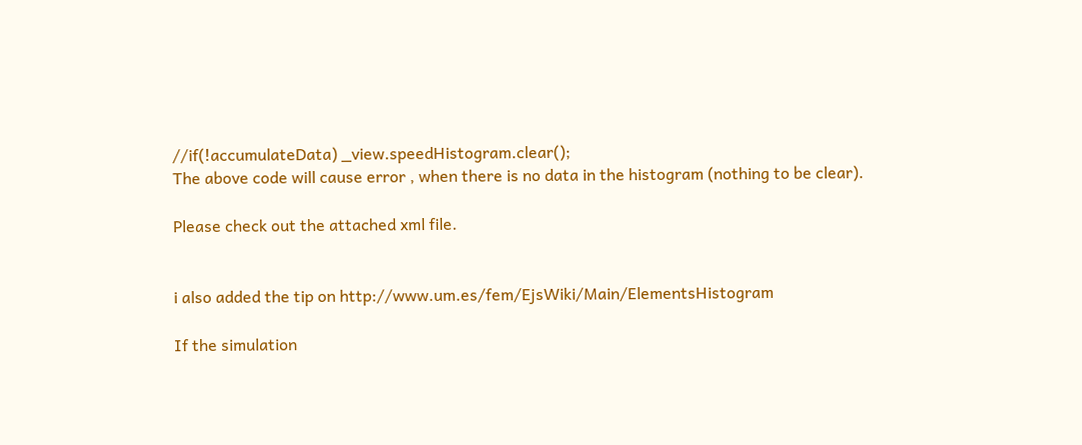//if(!accumulateData) _view.speedHistogram.clear();
The above code will cause error , when there is no data in the histogram (nothing to be clear).

Please check out the attached xml file.


i also added the tip on http://www.um.es/fem/EjsWiki/Main/ElementsHistogram

If the simulation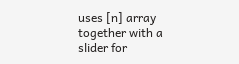uses [n] array together with a slider for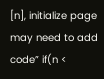[n], initialize page may need to add code” if(n <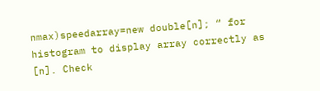nmax)speedarray=new double[n]; “ for histogram to display array correctly as [n]. Check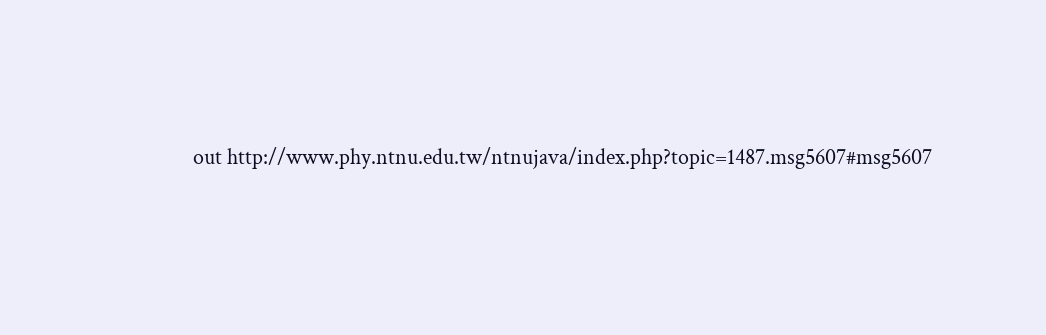out http://www.phy.ntnu.edu.tw/ntnujava/index.php?topic=1487.msg5607#msg5607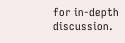for in-depth discussion.